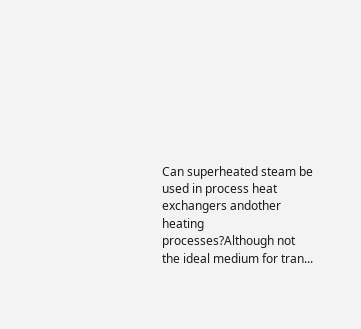Can superheated steam be used in process heat exchangers andother heating processes?Although not the ideal medium for tran...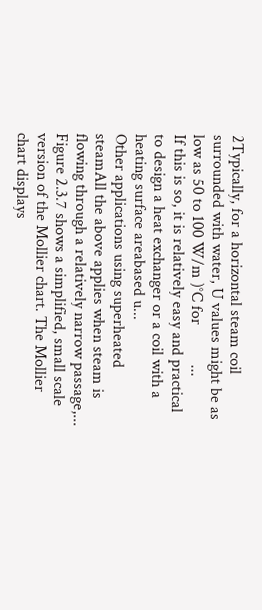2Typically, for a horizontal steam coil surrounded with water, U values might be as low as 50 to 100 W/m )°C for          ...
If this is so, it is relatively easy and practical to design a heat exchanger or a coil with a heating surface areabased u...
Other applications using superheated steamAll the above applies when steam is flowing through a relatively narrow passage,...
Figure 2.3.7 shows a simplified, small scale version of the Mollier chart. The Mollier chart displays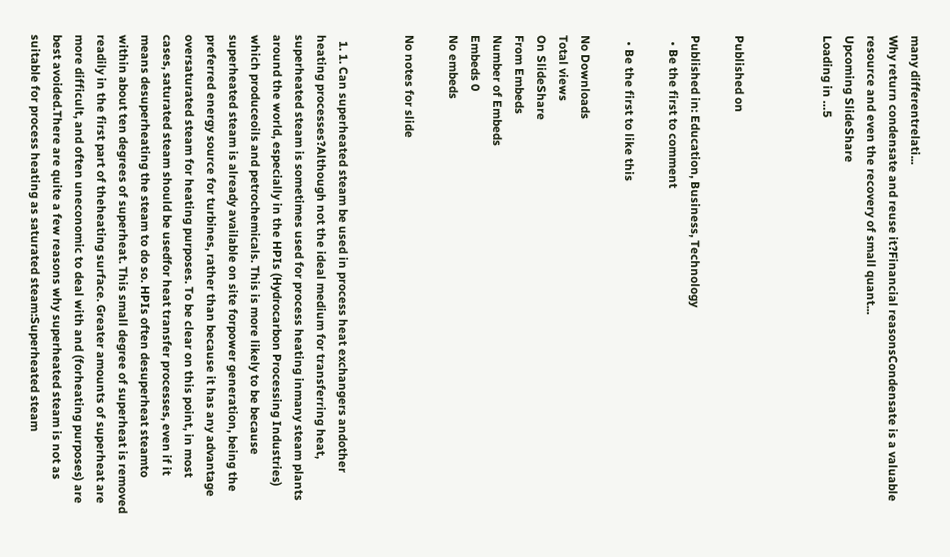many differentrelati...
Why return condensate and reuse it?Financial reasonsCondensate is a valuable resource and even the recovery of small quant...
Upcoming SlideShare
Loading in …5



Published on

Published in: Education, Business, Technology
  • Be the first to comment

  • Be the first to like this

No Downloads
Total views
On SlideShare
From Embeds
Number of Embeds
Embeds 0
No embeds

No notes for slide


  1. 1. Can superheated steam be used in process heat exchangers andother heating processes?Although not the ideal medium for transferring heat, superheated steam is sometimes used for process heating inmany steam plants around the world, especially in the HPIs (Hydrocarbon Processing Industries) which produceoils and petrochemicals. This is more likely to be because superheated steam is already available on site forpower generation, being the preferred energy source for turbines, rather than because it has any advantage oversaturated steam for heating purposes. To be clear on this point, in most cases, saturated steam should be usedfor heat transfer processes, even if it means desuperheating the steam to do so. HPIs often desuperheat steamto within about ten degrees of superheat. This small degree of superheat is removed readily in the first part of theheating surface. Greater amounts of superheat are more difficult, and often uneconomic to deal with and (forheating purposes) are best avoided.There are quite a few reasons why superheated steam is not as suitable for process heating as saturated steam:Superheated steam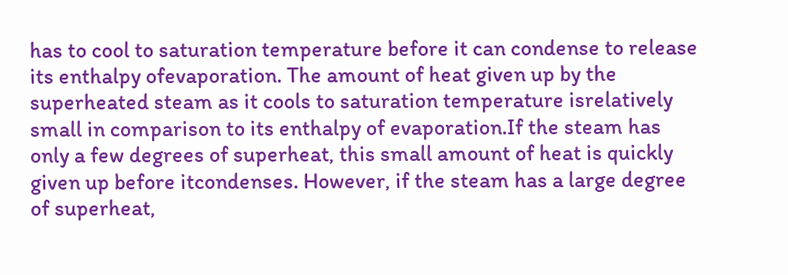has to cool to saturation temperature before it can condense to release its enthalpy ofevaporation. The amount of heat given up by the superheated steam as it cools to saturation temperature isrelatively small in comparison to its enthalpy of evaporation.If the steam has only a few degrees of superheat, this small amount of heat is quickly given up before itcondenses. However, if the steam has a large degree of superheat,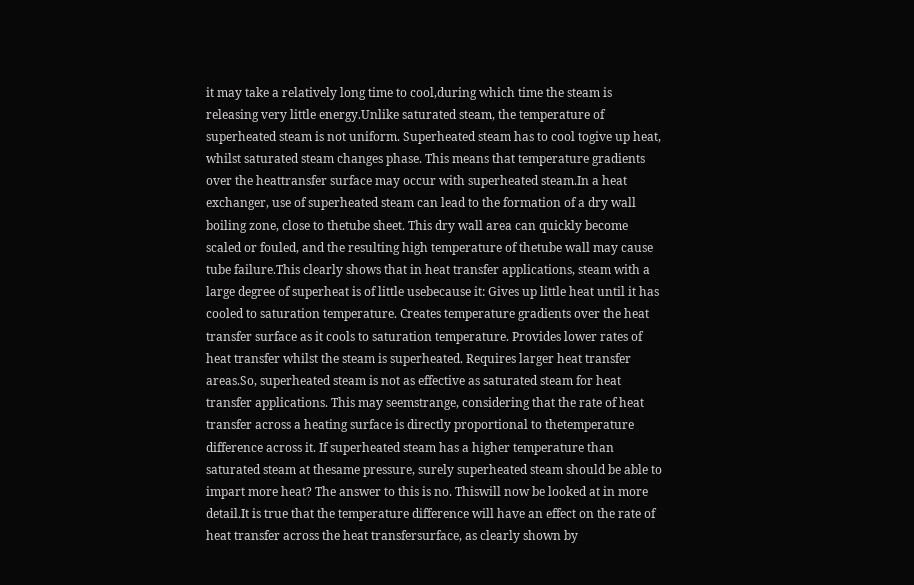it may take a relatively long time to cool,during which time the steam is releasing very little energy.Unlike saturated steam, the temperature of superheated steam is not uniform. Superheated steam has to cool togive up heat, whilst saturated steam changes phase. This means that temperature gradients over the heattransfer surface may occur with superheated steam.In a heat exchanger, use of superheated steam can lead to the formation of a dry wall boiling zone, close to thetube sheet. This dry wall area can quickly become scaled or fouled, and the resulting high temperature of thetube wall may cause tube failure.This clearly shows that in heat transfer applications, steam with a large degree of superheat is of little usebecause it: Gives up little heat until it has cooled to saturation temperature. Creates temperature gradients over the heat transfer surface as it cools to saturation temperature. Provides lower rates of heat transfer whilst the steam is superheated. Requires larger heat transfer areas.So, superheated steam is not as effective as saturated steam for heat transfer applications. This may seemstrange, considering that the rate of heat transfer across a heating surface is directly proportional to thetemperature difference across it. If superheated steam has a higher temperature than saturated steam at thesame pressure, surely superheated steam should be able to impart more heat? The answer to this is no. Thiswill now be looked at in more detail.It is true that the temperature difference will have an effect on the rate of heat transfer across the heat transfersurface, as clearly shown by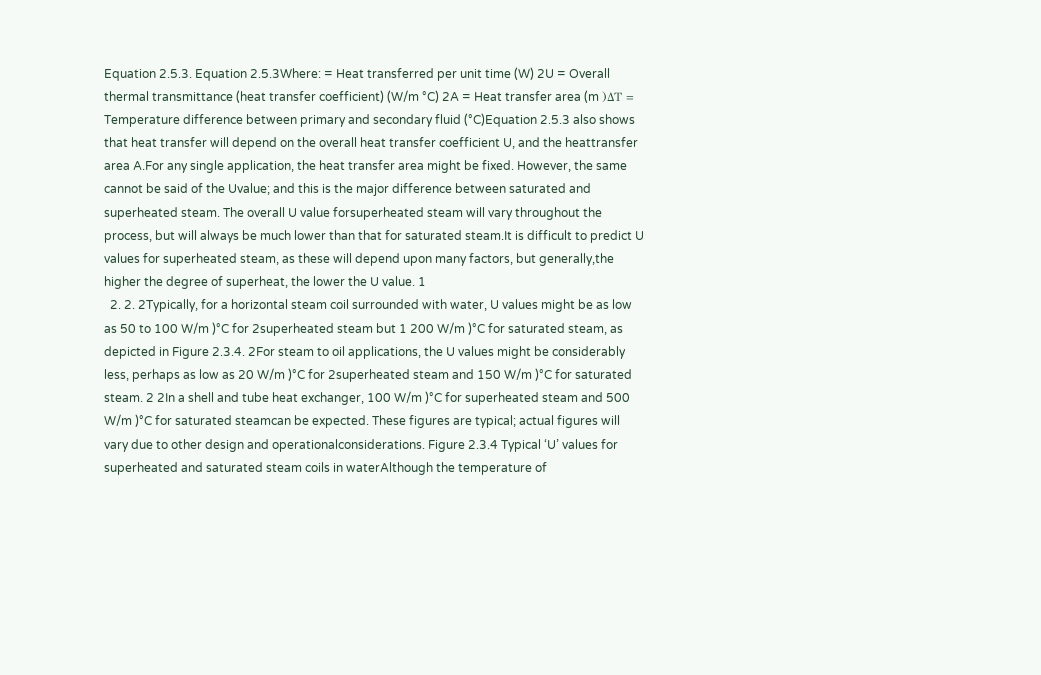Equation 2.5.3. Equation 2.5.3Where: = Heat transferred per unit time (W) 2U = Overall thermal transmittance (heat transfer coefficient) (W/m °C) 2A = Heat transfer area (m )ΔT = Temperature difference between primary and secondary fluid (°C)Equation 2.5.3 also shows that heat transfer will depend on the overall heat transfer coefficient U, and the heattransfer area A.For any single application, the heat transfer area might be fixed. However, the same cannot be said of the Uvalue; and this is the major difference between saturated and superheated steam. The overall U value forsuperheated steam will vary throughout the process, but will always be much lower than that for saturated steam.It is difficult to predict U values for superheated steam, as these will depend upon many factors, but generally,the higher the degree of superheat, the lower the U value. 1
  2. 2. 2Typically, for a horizontal steam coil surrounded with water, U values might be as low as 50 to 100 W/m )°C for 2superheated steam but 1 200 W/m )°C for saturated steam, as depicted in Figure 2.3.4. 2For steam to oil applications, the U values might be considerably less, perhaps as low as 20 W/m )°C for 2superheated steam and 150 W/m )°C for saturated steam. 2 2In a shell and tube heat exchanger, 100 W/m )°C for superheated steam and 500 W/m )°C for saturated steamcan be expected. These figures are typical; actual figures will vary due to other design and operationalconsiderations. Figure 2.3.4 Typical ‘U’ values for superheated and saturated steam coils in waterAlthough the temperature of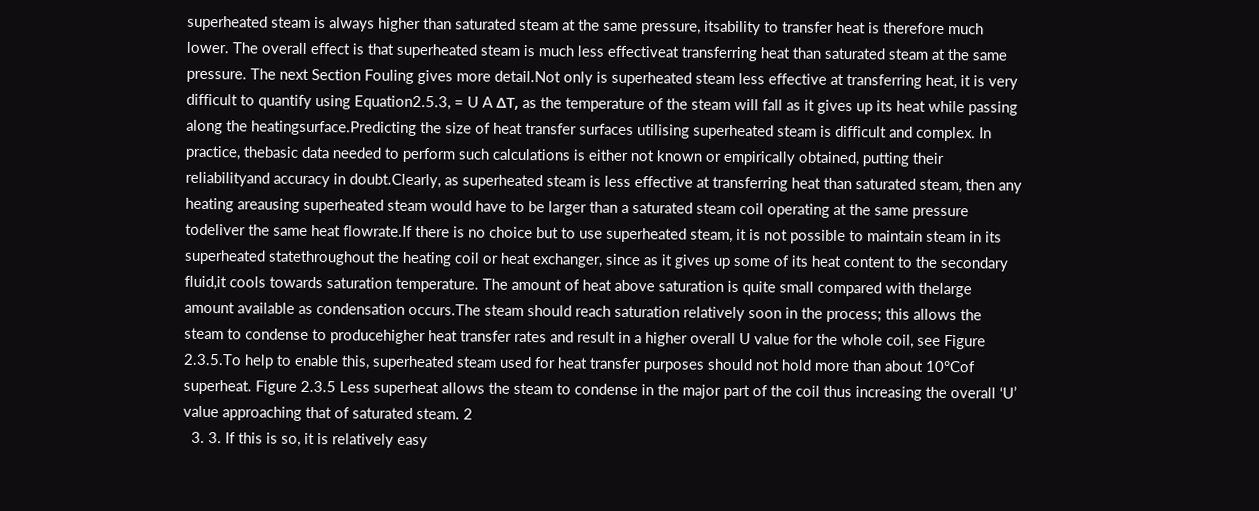superheated steam is always higher than saturated steam at the same pressure, itsability to transfer heat is therefore much lower. The overall effect is that superheated steam is much less effectiveat transferring heat than saturated steam at the same pressure. The next Section Fouling gives more detail.Not only is superheated steam less effective at transferring heat, it is very difficult to quantify using Equation2.5.3, = U A ΔT, as the temperature of the steam will fall as it gives up its heat while passing along the heatingsurface.Predicting the size of heat transfer surfaces utilising superheated steam is difficult and complex. In practice, thebasic data needed to perform such calculations is either not known or empirically obtained, putting their reliabilityand accuracy in doubt.Clearly, as superheated steam is less effective at transferring heat than saturated steam, then any heating areausing superheated steam would have to be larger than a saturated steam coil operating at the same pressure todeliver the same heat flowrate.If there is no choice but to use superheated steam, it is not possible to maintain steam in its superheated statethroughout the heating coil or heat exchanger, since as it gives up some of its heat content to the secondary fluid,it cools towards saturation temperature. The amount of heat above saturation is quite small compared with thelarge amount available as condensation occurs.The steam should reach saturation relatively soon in the process; this allows the steam to condense to producehigher heat transfer rates and result in a higher overall U value for the whole coil, see Figure 2.3.5.To help to enable this, superheated steam used for heat transfer purposes should not hold more than about 10°Cof superheat. Figure 2.3.5 Less superheat allows the steam to condense in the major part of the coil thus increasing the overall ‘U’ value approaching that of saturated steam. 2
  3. 3. If this is so, it is relatively easy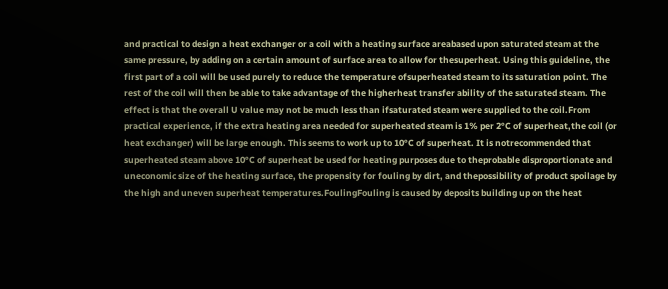and practical to design a heat exchanger or a coil with a heating surface areabased upon saturated steam at the same pressure, by adding on a certain amount of surface area to allow for thesuperheat. Using this guideline, the first part of a coil will be used purely to reduce the temperature ofsuperheated steam to its saturation point. The rest of the coil will then be able to take advantage of the higherheat transfer ability of the saturated steam. The effect is that the overall U value may not be much less than ifsaturated steam were supplied to the coil.From practical experience, if the extra heating area needed for superheated steam is 1% per 2°C of superheat,the coil (or heat exchanger) will be large enough. This seems to work up to 10°C of superheat. It is notrecommended that superheated steam above 10°C of superheat be used for heating purposes due to theprobable disproportionate and uneconomic size of the heating surface, the propensity for fouling by dirt, and thepossibility of product spoilage by the high and uneven superheat temperatures.FoulingFouling is caused by deposits building up on the heat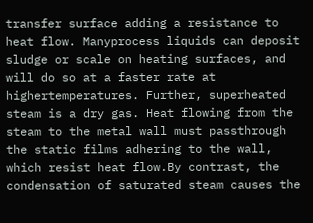transfer surface adding a resistance to heat flow. Manyprocess liquids can deposit sludge or scale on heating surfaces, and will do so at a faster rate at highertemperatures. Further, superheated steam is a dry gas. Heat flowing from the steam to the metal wall must passthrough the static films adhering to the wall, which resist heat flow.By contrast, the condensation of saturated steam causes the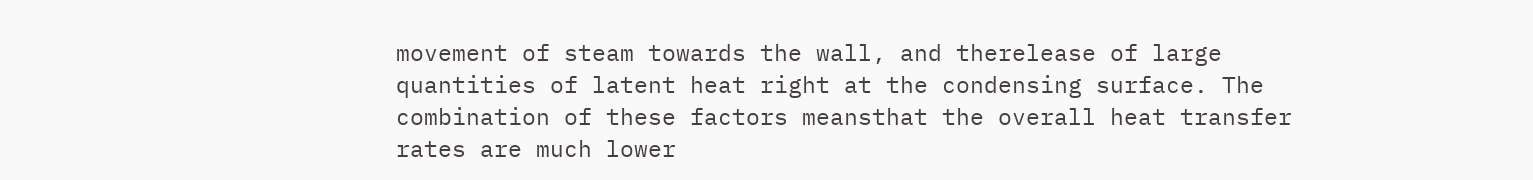movement of steam towards the wall, and therelease of large quantities of latent heat right at the condensing surface. The combination of these factors meansthat the overall heat transfer rates are much lower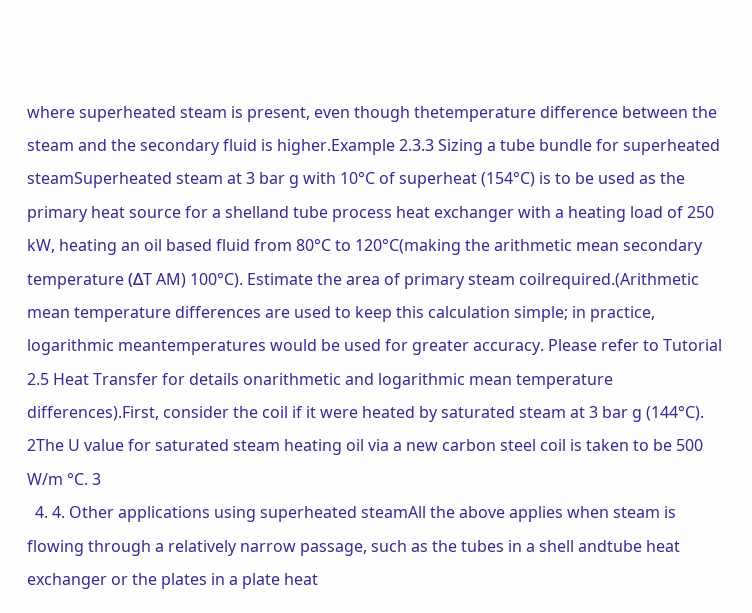where superheated steam is present, even though thetemperature difference between the steam and the secondary fluid is higher.Example 2.3.3 Sizing a tube bundle for superheated steamSuperheated steam at 3 bar g with 10°C of superheat (154°C) is to be used as the primary heat source for a shelland tube process heat exchanger with a heating load of 250 kW, heating an oil based fluid from 80°C to 120°C(making the arithmetic mean secondary temperature (ΔT AM) 100°C). Estimate the area of primary steam coilrequired.(Arithmetic mean temperature differences are used to keep this calculation simple; in practice, logarithmic meantemperatures would be used for greater accuracy. Please refer to Tutorial 2.5 Heat Transfer for details onarithmetic and logarithmic mean temperature differences).First, consider the coil if it were heated by saturated steam at 3 bar g (144°C). 2The U value for saturated steam heating oil via a new carbon steel coil is taken to be 500 W/m °C. 3
  4. 4. Other applications using superheated steamAll the above applies when steam is flowing through a relatively narrow passage, such as the tubes in a shell andtube heat exchanger or the plates in a plate heat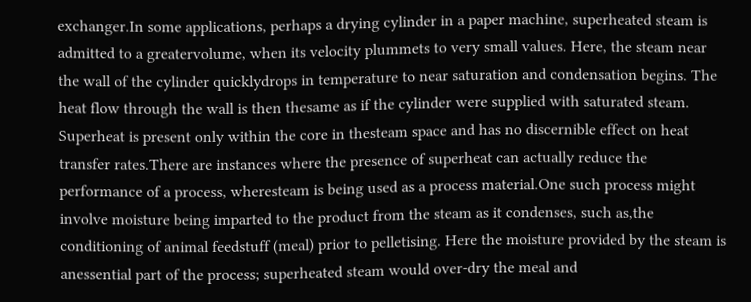exchanger.In some applications, perhaps a drying cylinder in a paper machine, superheated steam is admitted to a greatervolume, when its velocity plummets to very small values. Here, the steam near the wall of the cylinder quicklydrops in temperature to near saturation and condensation begins. The heat flow through the wall is then thesame as if the cylinder were supplied with saturated steam. Superheat is present only within the core in thesteam space and has no discernible effect on heat transfer rates.There are instances where the presence of superheat can actually reduce the performance of a process, wheresteam is being used as a process material.One such process might involve moisture being imparted to the product from the steam as it condenses, such as,the conditioning of animal feedstuff (meal) prior to pelletising. Here the moisture provided by the steam is anessential part of the process; superheated steam would over-dry the meal and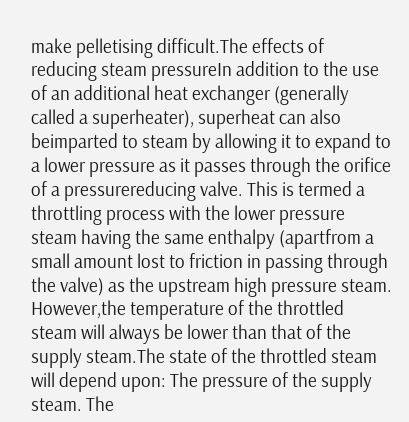make pelletising difficult.The effects of reducing steam pressureIn addition to the use of an additional heat exchanger (generally called a superheater), superheat can also beimparted to steam by allowing it to expand to a lower pressure as it passes through the orifice of a pressurereducing valve. This is termed a throttling process with the lower pressure steam having the same enthalpy (apartfrom a small amount lost to friction in passing through the valve) as the upstream high pressure steam. However,the temperature of the throttled steam will always be lower than that of the supply steam.The state of the throttled steam will depend upon: The pressure of the supply steam. The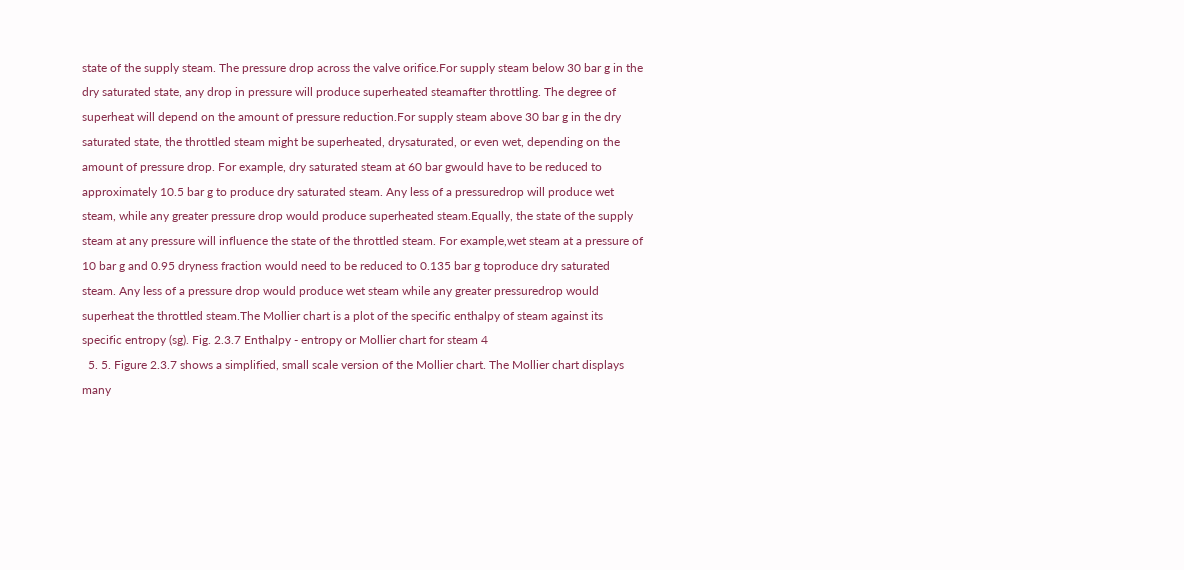state of the supply steam. The pressure drop across the valve orifice.For supply steam below 30 bar g in the dry saturated state, any drop in pressure will produce superheated steamafter throttling. The degree of superheat will depend on the amount of pressure reduction.For supply steam above 30 bar g in the dry saturated state, the throttled steam might be superheated, drysaturated, or even wet, depending on the amount of pressure drop. For example, dry saturated steam at 60 bar gwould have to be reduced to approximately 10.5 bar g to produce dry saturated steam. Any less of a pressuredrop will produce wet steam, while any greater pressure drop would produce superheated steam.Equally, the state of the supply steam at any pressure will influence the state of the throttled steam. For example,wet steam at a pressure of 10 bar g and 0.95 dryness fraction would need to be reduced to 0.135 bar g toproduce dry saturated steam. Any less of a pressure drop would produce wet steam while any greater pressuredrop would superheat the throttled steam.The Mollier chart is a plot of the specific enthalpy of steam against its specific entropy (sg). Fig. 2.3.7 Enthalpy - entropy or Mollier chart for steam 4
  5. 5. Figure 2.3.7 shows a simplified, small scale version of the Mollier chart. The Mollier chart displays many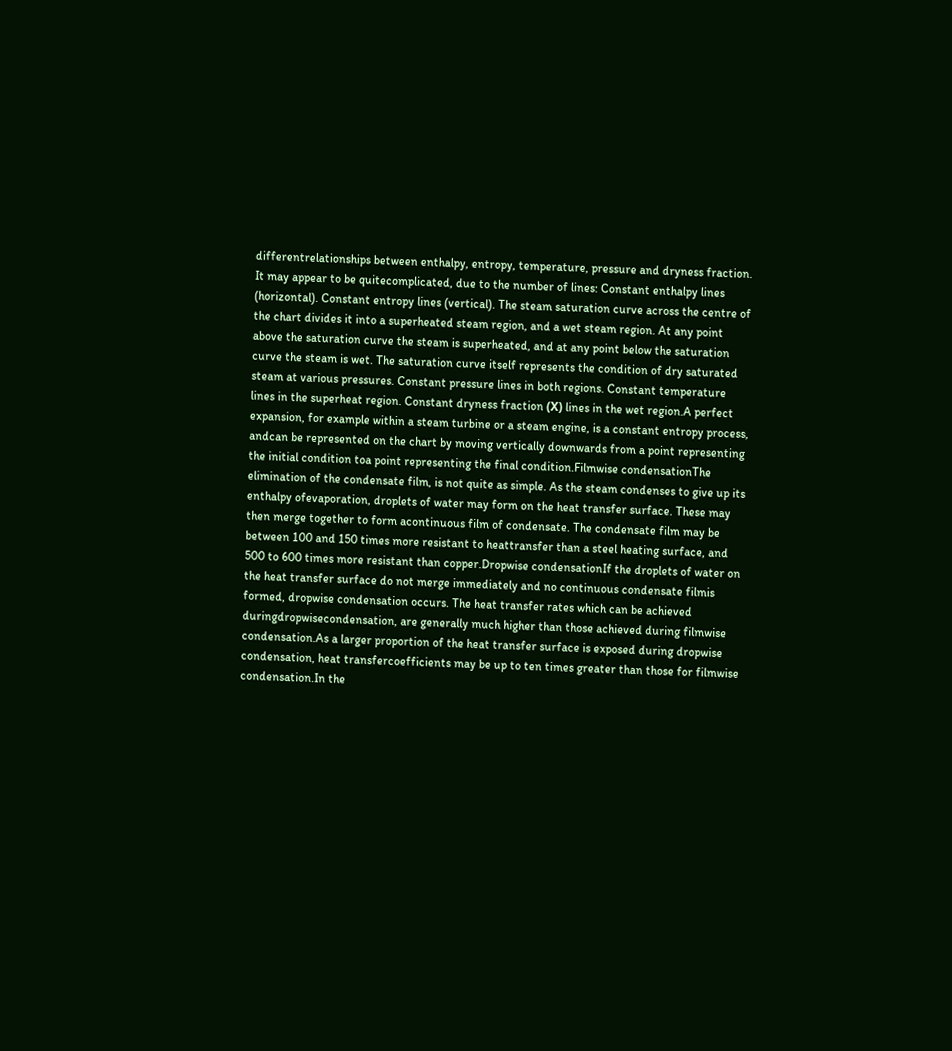differentrelationships between enthalpy, entropy, temperature, pressure and dryness fraction. It may appear to be quitecomplicated, due to the number of lines: Constant enthalpy lines (horizontal). Constant entropy lines (vertical). The steam saturation curve across the centre of the chart divides it into a superheated steam region, and a wet steam region. At any point above the saturation curve the steam is superheated, and at any point below the saturation curve the steam is wet. The saturation curve itself represents the condition of dry saturated steam at various pressures. Constant pressure lines in both regions. Constant temperature lines in the superheat region. Constant dryness fraction (Χ) lines in the wet region.A perfect expansion, for example within a steam turbine or a steam engine, is a constant entropy process, andcan be represented on the chart by moving vertically downwards from a point representing the initial condition toa point representing the final condition.Filmwise condensationThe elimination of the condensate film, is not quite as simple. As the steam condenses to give up its enthalpy ofevaporation, droplets of water may form on the heat transfer surface. These may then merge together to form acontinuous film of condensate. The condensate film may be between 100 and 150 times more resistant to heattransfer than a steel heating surface, and 500 to 600 times more resistant than copper.Dropwise condensationIf the droplets of water on the heat transfer surface do not merge immediately and no continuous condensate filmis formed, dropwise condensation occurs. The heat transfer rates which can be achieved duringdropwisecondensation, are generally much higher than those achieved during filmwise condensation.As a larger proportion of the heat transfer surface is exposed during dropwise condensation, heat transfercoefficients may be up to ten times greater than those for filmwise condensation.In the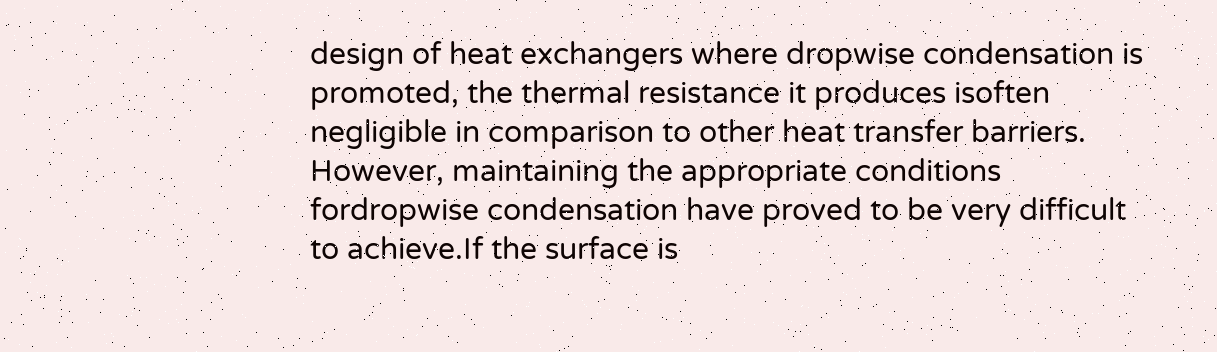design of heat exchangers where dropwise condensation is promoted, the thermal resistance it produces isoften negligible in comparison to other heat transfer barriers. However, maintaining the appropriate conditions fordropwise condensation have proved to be very difficult to achieve.If the surface is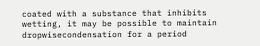coated with a substance that inhibits wetting, it may be possible to maintain dropwisecondensation for a period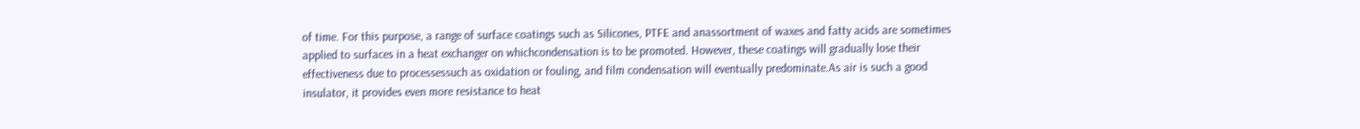of time. For this purpose, a range of surface coatings such as Silicones, PTFE and anassortment of waxes and fatty acids are sometimes applied to surfaces in a heat exchanger on whichcondensation is to be promoted. However, these coatings will gradually lose their effectiveness due to processessuch as oxidation or fouling, and film condensation will eventually predominate.As air is such a good insulator, it provides even more resistance to heat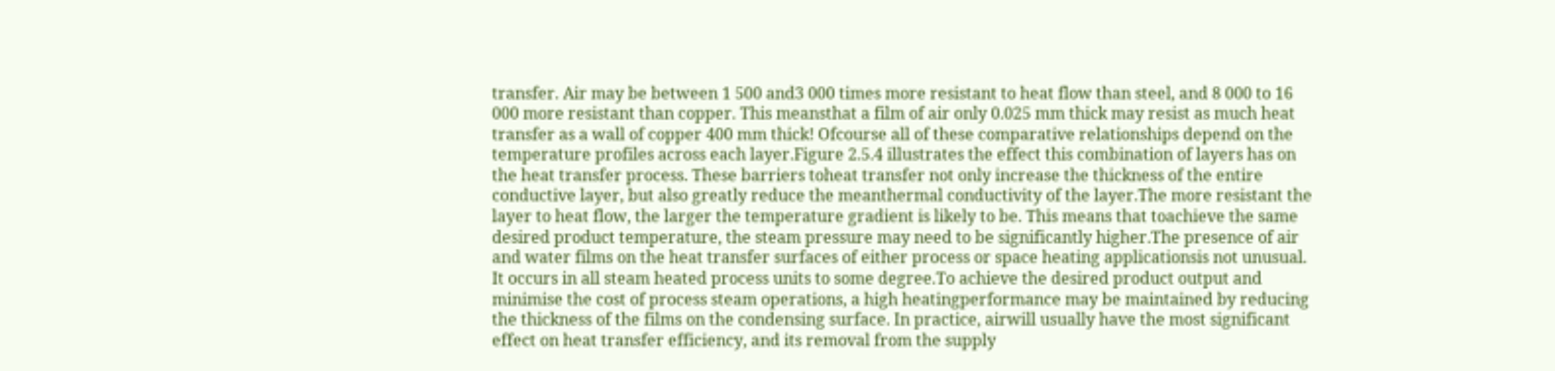transfer. Air may be between 1 500 and3 000 times more resistant to heat flow than steel, and 8 000 to 16 000 more resistant than copper. This meansthat a film of air only 0.025 mm thick may resist as much heat transfer as a wall of copper 400 mm thick! Ofcourse all of these comparative relationships depend on the temperature profiles across each layer.Figure 2.5.4 illustrates the effect this combination of layers has on the heat transfer process. These barriers toheat transfer not only increase the thickness of the entire conductive layer, but also greatly reduce the meanthermal conductivity of the layer.The more resistant the layer to heat flow, the larger the temperature gradient is likely to be. This means that toachieve the same desired product temperature, the steam pressure may need to be significantly higher.The presence of air and water films on the heat transfer surfaces of either process or space heating applicationsis not unusual. It occurs in all steam heated process units to some degree.To achieve the desired product output and minimise the cost of process steam operations, a high heatingperformance may be maintained by reducing the thickness of the films on the condensing surface. In practice, airwill usually have the most significant effect on heat transfer efficiency, and its removal from the supply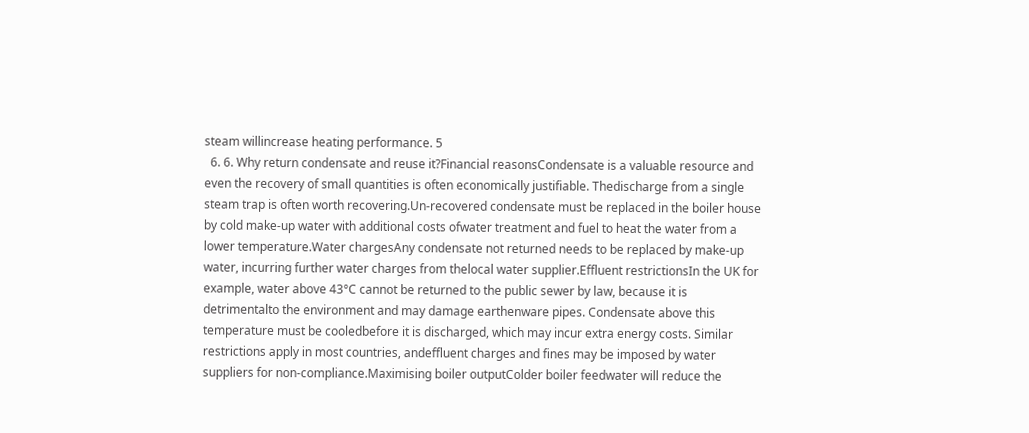steam willincrease heating performance. 5
  6. 6. Why return condensate and reuse it?Financial reasonsCondensate is a valuable resource and even the recovery of small quantities is often economically justifiable. Thedischarge from a single steam trap is often worth recovering.Un-recovered condensate must be replaced in the boiler house by cold make-up water with additional costs ofwater treatment and fuel to heat the water from a lower temperature.Water chargesAny condensate not returned needs to be replaced by make-up water, incurring further water charges from thelocal water supplier.Effluent restrictionsIn the UK for example, water above 43°C cannot be returned to the public sewer by law, because it is detrimentalto the environment and may damage earthenware pipes. Condensate above this temperature must be cooledbefore it is discharged, which may incur extra energy costs. Similar restrictions apply in most countries, andeffluent charges and fines may be imposed by water suppliers for non-compliance.Maximising boiler outputColder boiler feedwater will reduce the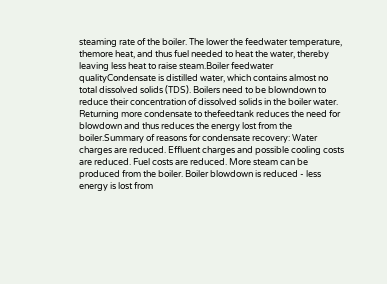steaming rate of the boiler. The lower the feedwater temperature, themore heat, and thus fuel needed to heat the water, thereby leaving less heat to raise steam.Boiler feedwater qualityCondensate is distilled water, which contains almost no total dissolved solids (TDS). Boilers need to be blowndown to reduce their concentration of dissolved solids in the boiler water. Returning more condensate to thefeedtank reduces the need for blowdown and thus reduces the energy lost from the boiler.Summary of reasons for condensate recovery: Water charges are reduced. Effluent charges and possible cooling costs are reduced. Fuel costs are reduced. More steam can be produced from the boiler. Boiler blowdown is reduced - less energy is lost from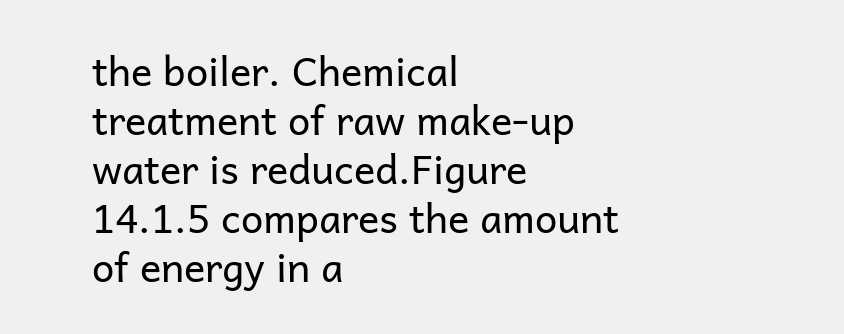the boiler. Chemical treatment of raw make-up water is reduced.Figure 14.1.5 compares the amount of energy in a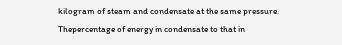kilogram of steam and condensate at the same pressure. Thepercentage of energy in condensate to that in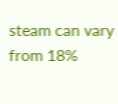steam can vary from 18%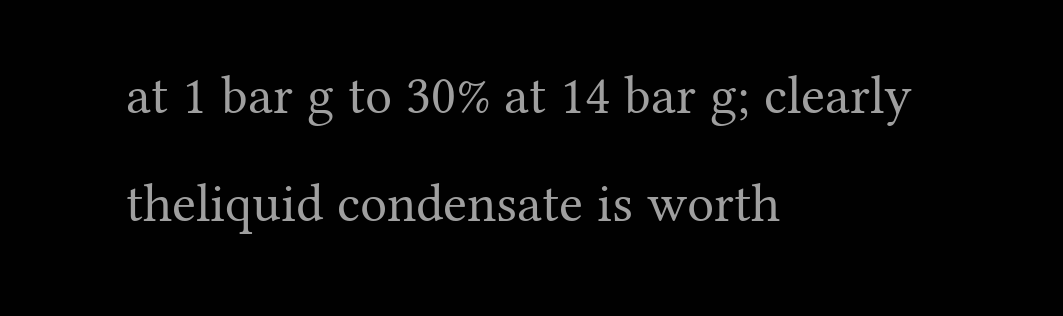at 1 bar g to 30% at 14 bar g; clearly theliquid condensate is worth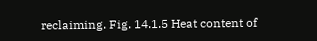reclaiming. Fig. 14.1.5 Heat content of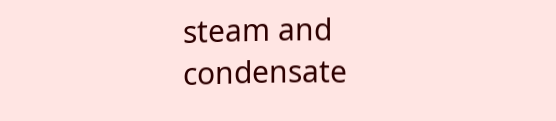steam and condensate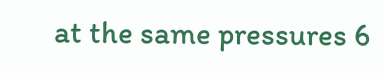at the same pressures 6